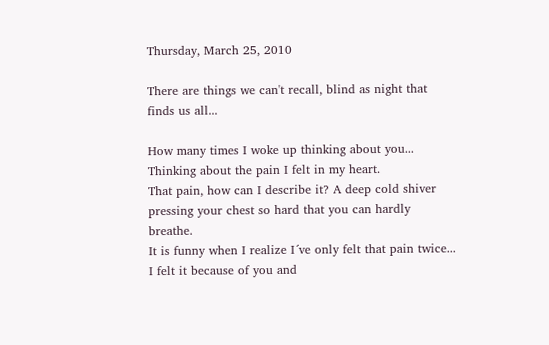Thursday, March 25, 2010

There are things we can't recall, blind as night that finds us all...

How many times I woke up thinking about you...
Thinking about the pain I felt in my heart.
That pain, how can I describe it? A deep cold shiver pressing your chest so hard that you can hardly breathe.
It is funny when I realize I´ve only felt that pain twice... I felt it because of you and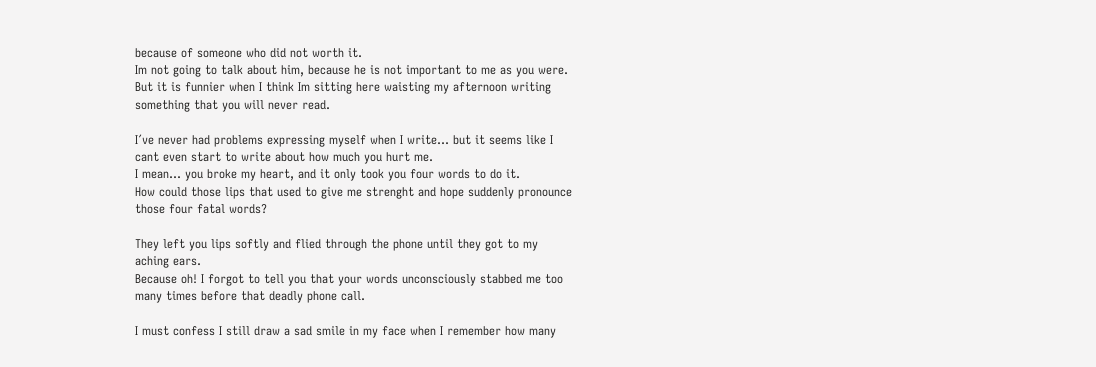because of someone who did not worth it.
Im not going to talk about him, because he is not important to me as you were.
But it is funnier when I think Im sitting here waisting my afternoon writing something that you will never read.

I´ve never had problems expressing myself when I write... but it seems like I cant even start to write about how much you hurt me.
I mean... you broke my heart, and it only took you four words to do it.
How could those lips that used to give me strenght and hope suddenly pronounce those four fatal words?

They left you lips softly and flied through the phone until they got to my aching ears.
Because oh! I forgot to tell you that your words unconsciously stabbed me too many times before that deadly phone call.

I must confess I still draw a sad smile in my face when I remember how many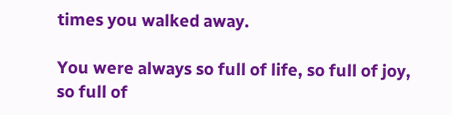times you walked away.

You were always so full of life, so full of joy, so full of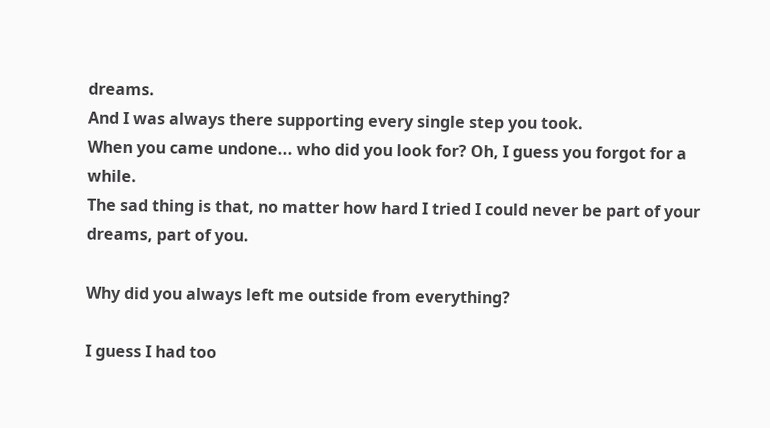dreams.
And I was always there supporting every single step you took.
When you came undone... who did you look for? Oh, I guess you forgot for a while.
The sad thing is that, no matter how hard I tried I could never be part of your dreams, part of you.

Why did you always left me outside from everything?

I guess I had too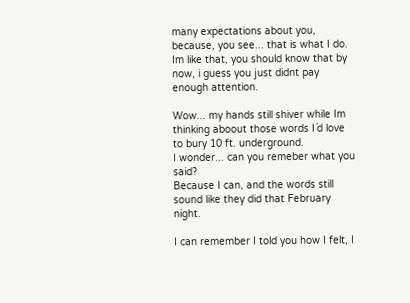many expectations about you, because, you see... that is what I do. Im like that, you should know that by now, i guess you just didnt pay enough attention.

Wow... my hands still shiver while Im thinking aboout those words I´d love to bury 10 ft. underground.
I wonder... can you remeber what you said?
Because I can, and the words still sound like they did that February night.

I can remember I told you how I felt, I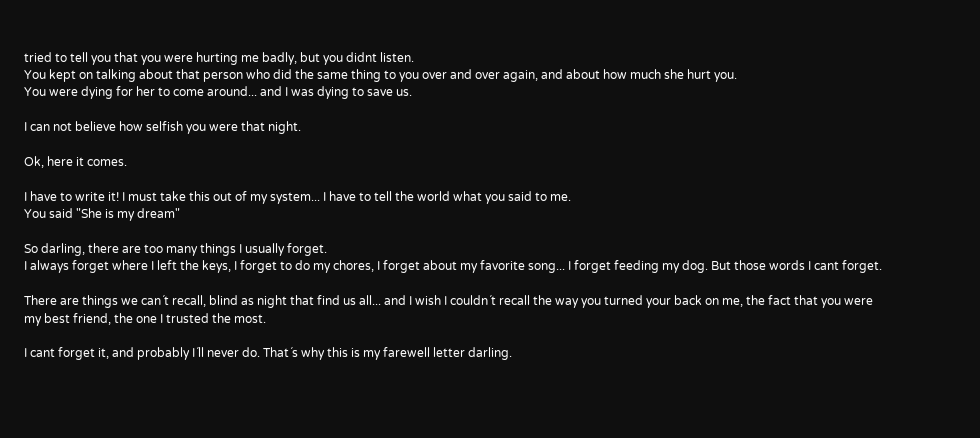tried to tell you that you were hurting me badly, but you didnt listen.
You kept on talking about that person who did the same thing to you over and over again, and about how much she hurt you.
You were dying for her to come around... and I was dying to save us.

I can not believe how selfish you were that night.

Ok, here it comes.

I have to write it! I must take this out of my system... I have to tell the world what you said to me.
You said "She is my dream"

So darling, there are too many things I usually forget.
I always forget where I left the keys, I forget to do my chores, I forget about my favorite song... I forget feeding my dog. But those words I cant forget.

There are things we can´t recall, blind as night that find us all... and I wish I couldn´t recall the way you turned your back on me, the fact that you were my best friend, the one I trusted the most.

I cant forget it, and probably I´ll never do. That´s why this is my farewell letter darling.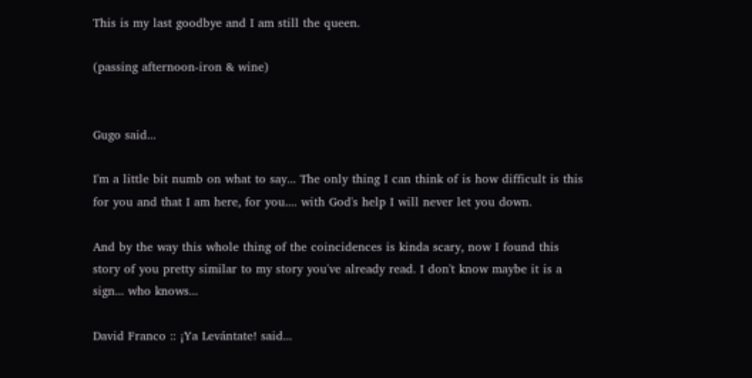This is my last goodbye and I am still the queen.

(passing afternoon-iron & wine)


Gugo said...

I'm a little bit numb on what to say... The only thing I can think of is how difficult is this for you and that I am here, for you.... with God's help I will never let you down.

And by the way this whole thing of the coincidences is kinda scary, now I found this story of you pretty similar to my story you've already read. I don't know maybe it is a sign... who knows...

David Franco :: ¡Ya Levántate! said...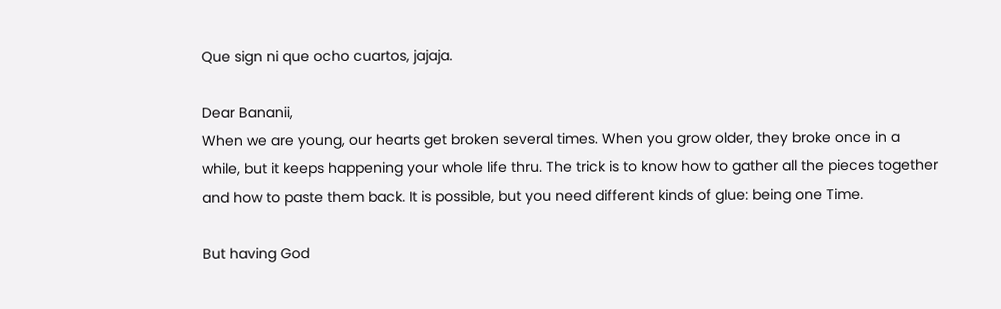Que sign ni que ocho cuartos, jajaja.

Dear Bananii,
When we are young, our hearts get broken several times. When you grow older, they broke once in a while, but it keeps happening your whole life thru. The trick is to know how to gather all the pieces together and how to paste them back. It is possible, but you need different kinds of glue: being one Time.

But having God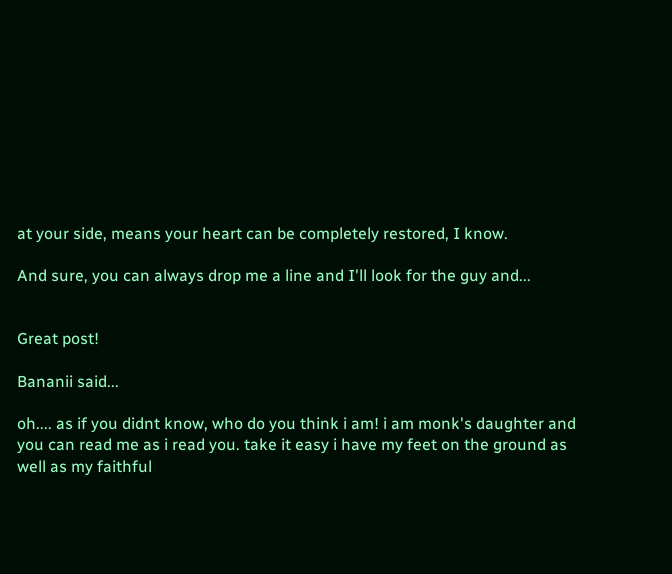at your side, means your heart can be completely restored, I know.

And sure, you can always drop me a line and I'll look for the guy and...


Great post!

Bananii said...

oh.... as if you didnt know, who do you think i am! i am monk's daughter and you can read me as i read you. take it easy i have my feet on the ground as well as my faithful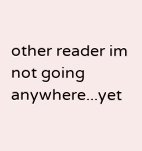other reader im not going anywhere...yet